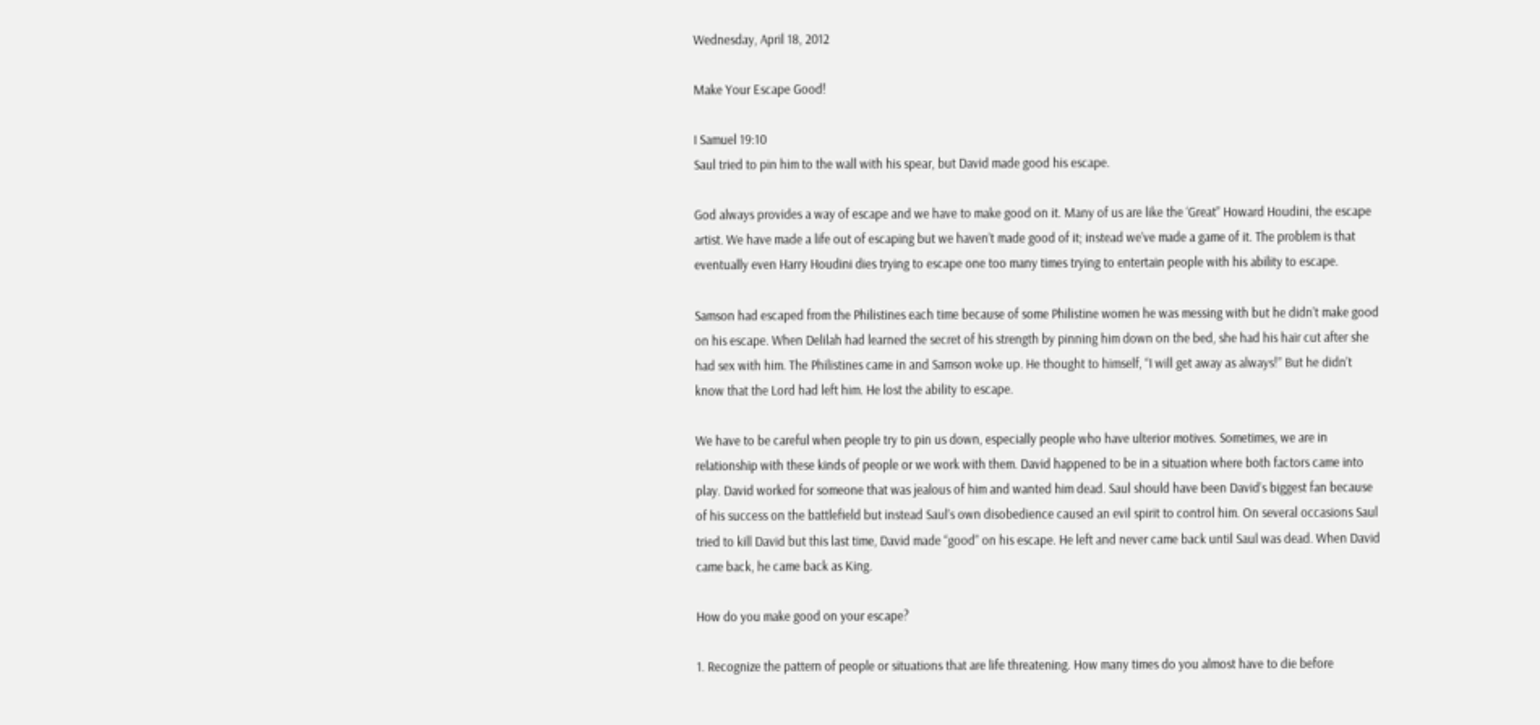Wednesday, April 18, 2012

Make Your Escape Good!

I Samuel 19:10
Saul tried to pin him to the wall with his spear, but David made good his escape.

God always provides a way of escape and we have to make good on it. Many of us are like the ‘Great” Howard Houdini, the escape artist. We have made a life out of escaping but we haven’t made good of it; instead we’ve made a game of it. The problem is that eventually even Harry Houdini dies trying to escape one too many times trying to entertain people with his ability to escape.

Samson had escaped from the Philistines each time because of some Philistine women he was messing with but he didn’t make good on his escape. When Delilah had learned the secret of his strength by pinning him down on the bed, she had his hair cut after she had sex with him. The Philistines came in and Samson woke up. He thought to himself, “I will get away as always!” But he didn’t know that the Lord had left him. He lost the ability to escape.

We have to be careful when people try to pin us down, especially people who have ulterior motives. Sometimes, we are in relationship with these kinds of people or we work with them. David happened to be in a situation where both factors came into play. David worked for someone that was jealous of him and wanted him dead. Saul should have been David’s biggest fan because of his success on the battlefield but instead Saul’s own disobedience caused an evil spirit to control him. On several occasions Saul tried to kill David but this last time, David made “good” on his escape. He left and never came back until Saul was dead. When David came back, he came back as King.

How do you make good on your escape?

1. Recognize the pattern of people or situations that are life threatening. How many times do you almost have to die before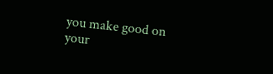you make good on your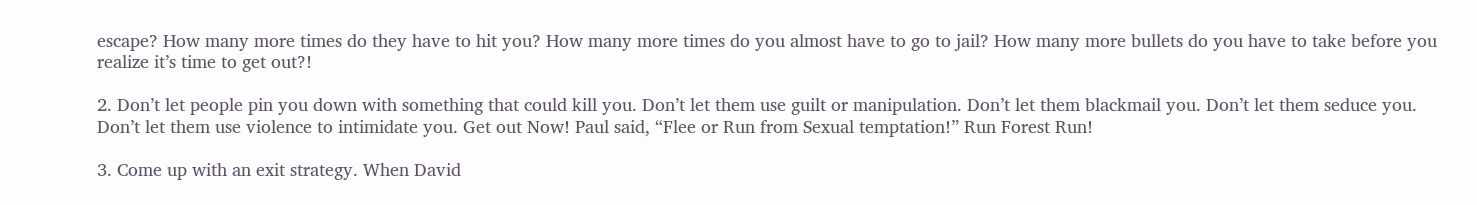escape? How many more times do they have to hit you? How many more times do you almost have to go to jail? How many more bullets do you have to take before you realize it’s time to get out?!

2. Don’t let people pin you down with something that could kill you. Don’t let them use guilt or manipulation. Don’t let them blackmail you. Don’t let them seduce you. Don’t let them use violence to intimidate you. Get out Now! Paul said, “Flee or Run from Sexual temptation!” Run Forest Run!

3. Come up with an exit strategy. When David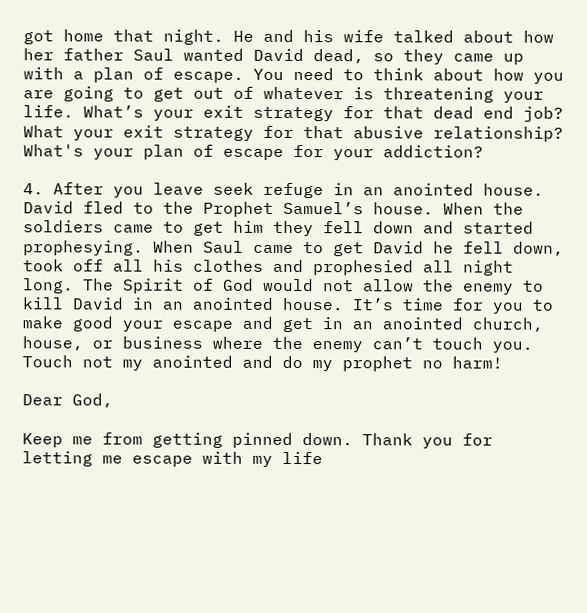got home that night. He and his wife talked about how her father Saul wanted David dead, so they came up with a plan of escape. You need to think about how you are going to get out of whatever is threatening your life. What’s your exit strategy for that dead end job? What your exit strategy for that abusive relationship? What's your plan of escape for your addiction?

4. After you leave seek refuge in an anointed house. David fled to the Prophet Samuel’s house. When the soldiers came to get him they fell down and started prophesying. When Saul came to get David he fell down, took off all his clothes and prophesied all night long. The Spirit of God would not allow the enemy to kill David in an anointed house. It’s time for you to make good your escape and get in an anointed church, house, or business where the enemy can’t touch you. Touch not my anointed and do my prophet no harm!

Dear God,

Keep me from getting pinned down. Thank you for letting me escape with my life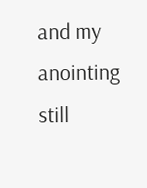and my anointing still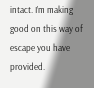intact. I’m making good on this way of escape you have provided.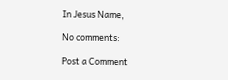In Jesus Name,

No comments:

Post a Comment